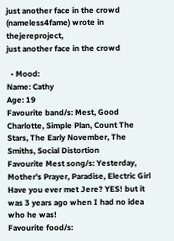just another face in the crowd (nameless4fame) wrote in thejereproject,
just another face in the crowd

  • Mood:
Name: Cathy
Age: 19
Favourite band/s: Mest, Good Charlotte, Simple Plan, Count The Stars, The Early November, The Smiths, Social Distortion
Favourite Mest song/s: Yesterday, Mother's Prayer, Paradise, Electric Girl
Have you ever met Jere? YES! but it was 3 years ago when I had no idea who he was!
Favourite food/s: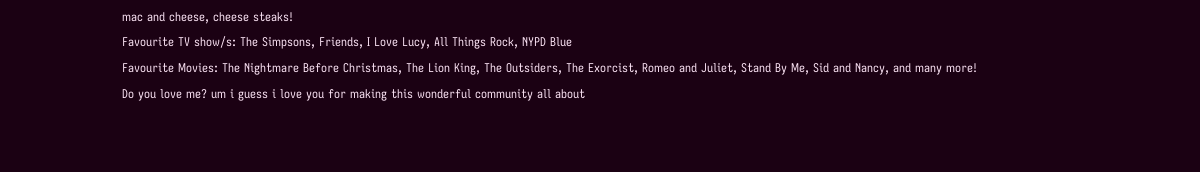mac and cheese, cheese steaks!
Favourite TV show/s: The Simpsons, Friends, I Love Lucy, All Things Rock, NYPD Blue
Favourite Movies: The Nightmare Before Christmas, The Lion King, The Outsiders, The Exorcist, Romeo and Juliet, Stand By Me, Sid and Nancy, and many more!
Do you love me? um i guess i love you for making this wonderful community all about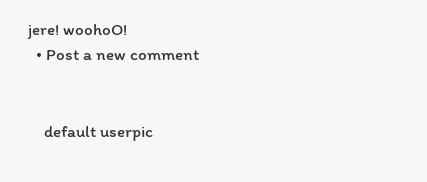jere! woohoO!
  • Post a new comment


    default userpic